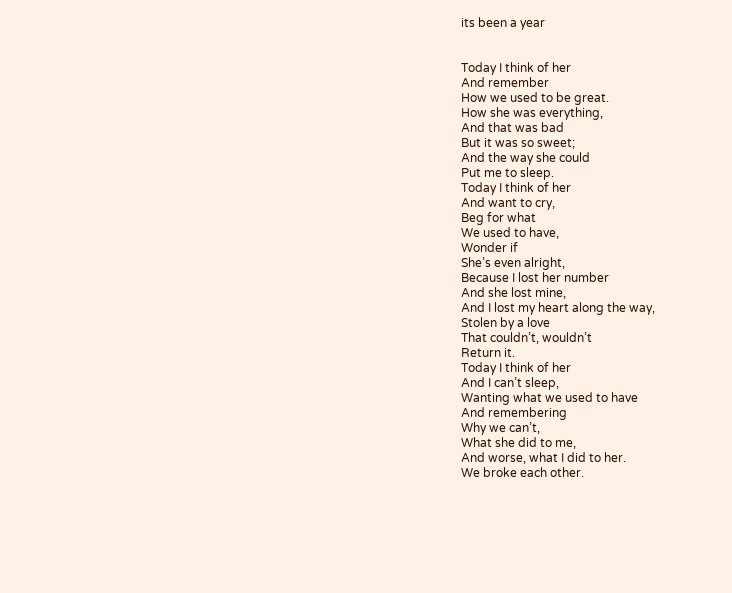its been a year


Today I think of her
And remember
How we used to be great.
How she was everything,
And that was bad
But it was so sweet;
And the way she could
Put me to sleep.
Today I think of her
And want to cry,
Beg for what
We used to have,
Wonder if
She’s even alright,
Because I lost her number
And she lost mine,
And I lost my heart along the way,
Stolen by a love
That couldn’t, wouldn’t
Return it.
Today I think of her
And I can’t sleep,
Wanting what we used to have
And remembering
Why we can’t,
What she did to me,
And worse, what I did to her.
We broke each other.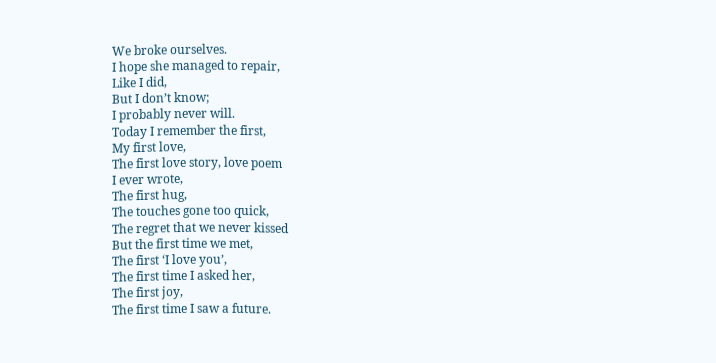We broke ourselves.
I hope she managed to repair,
Like I did,
But I don’t know;
I probably never will.
Today I remember the first,
My first love,
The first love story, love poem
I ever wrote,
The first hug,
The touches gone too quick,
The regret that we never kissed
But the first time we met,
The first ‘I love you’,
The first time I asked her,
The first joy,
The first time I saw a future.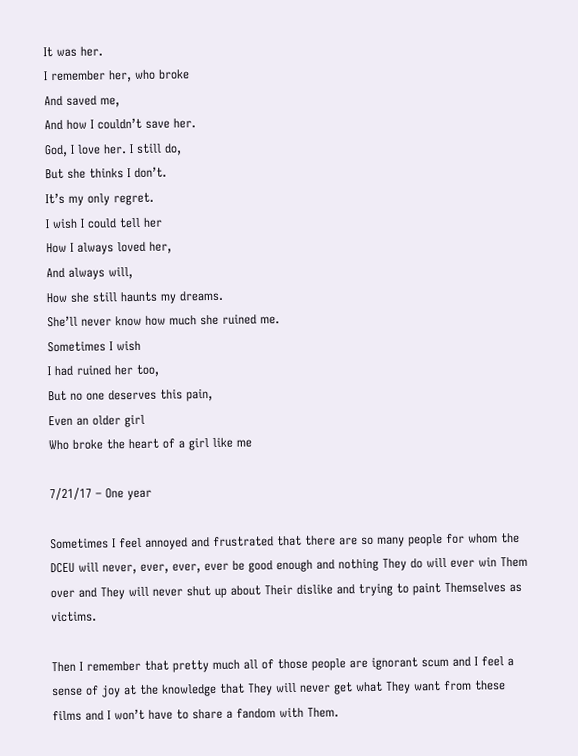It was her.
I remember her, who broke
And saved me,
And how I couldn’t save her.
God, I love her. I still do,
But she thinks I don’t.
It’s my only regret.
I wish I could tell her
How I always loved her,
And always will,
How she still haunts my dreams.
She’ll never know how much she ruined me.
Sometimes I wish
I had ruined her too,
But no one deserves this pain,
Even an older girl
Who broke the heart of a girl like me

7/21/17 – One year

Sometimes I feel annoyed and frustrated that there are so many people for whom the DCEU will never, ever, ever, ever be good enough and nothing They do will ever win Them over and They will never shut up about Their dislike and trying to paint Themselves as victims.

Then I remember that pretty much all of those people are ignorant scum and I feel a sense of joy at the knowledge that They will never get what They want from these films and I won’t have to share a fandom with Them.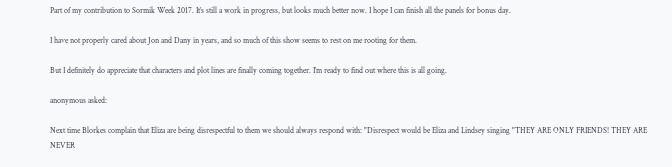Part of my contribution to Sormik Week 2017. It’s still a work in progress, but looks much better now. I hope I can finish all the panels for bonus day.

I have not properly cared about Jon and Dany in years, and so much of this show seems to rest on me rooting for them.

But I definitely do appreciate that characters and plot lines are finally coming together. I’m ready to find out where this is all going.

anonymous asked:

Next time Blorkes complain that Eliza are being disrespectful to them we should always respond with: "Disrespect would be Eliza and Lindsey singing "THEY ARE ONLY FRIENDS! THEY ARE NEVER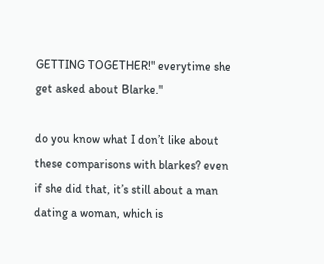GETTING TOGETHER!" everytime she get asked about Blarke."

do you know what I don’t like about these comparisons with blarkes? even if she did that, it’s still about a man dating a woman, which is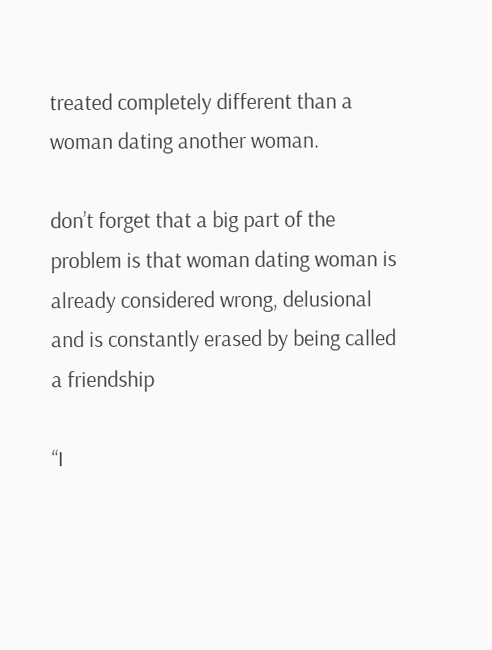treated completely different than a woman dating another woman.

don’t forget that a big part of the problem is that woman dating woman is already considered wrong, delusional and is constantly erased by being called a friendship

“I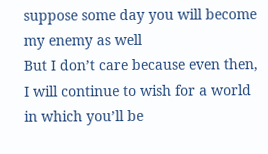suppose some day you will become my enemy as well
But I don’t care because even then,
I will continue to wish for a world in which you’ll be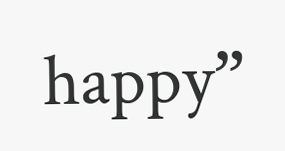happy”